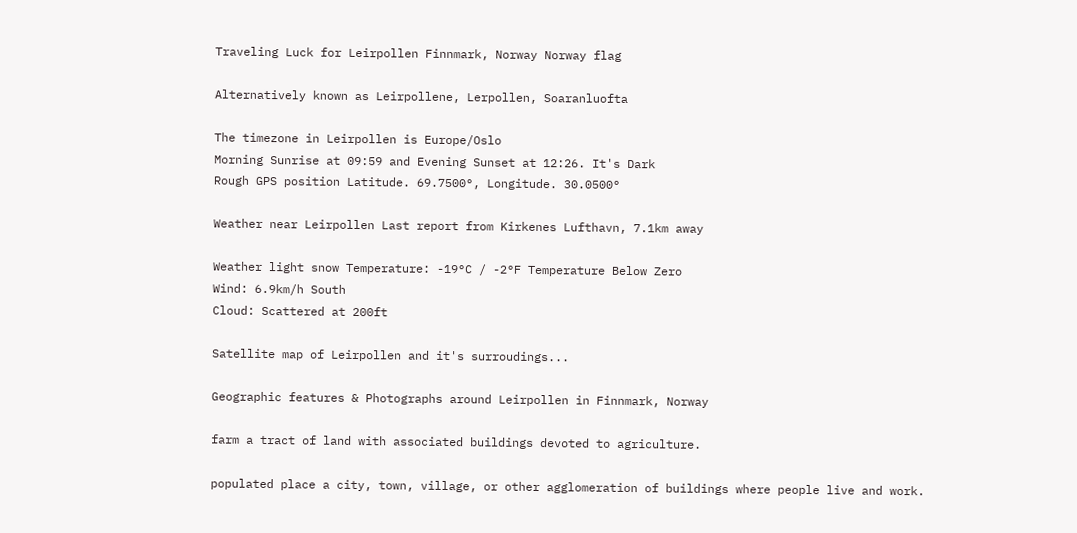Traveling Luck for Leirpollen Finnmark, Norway Norway flag

Alternatively known as Leirpollene, Lerpollen, Soaranluofta

The timezone in Leirpollen is Europe/Oslo
Morning Sunrise at 09:59 and Evening Sunset at 12:26. It's Dark
Rough GPS position Latitude. 69.7500°, Longitude. 30.0500°

Weather near Leirpollen Last report from Kirkenes Lufthavn, 7.1km away

Weather light snow Temperature: -19°C / -2°F Temperature Below Zero
Wind: 6.9km/h South
Cloud: Scattered at 200ft

Satellite map of Leirpollen and it's surroudings...

Geographic features & Photographs around Leirpollen in Finnmark, Norway

farm a tract of land with associated buildings devoted to agriculture.

populated place a city, town, village, or other agglomeration of buildings where people live and work.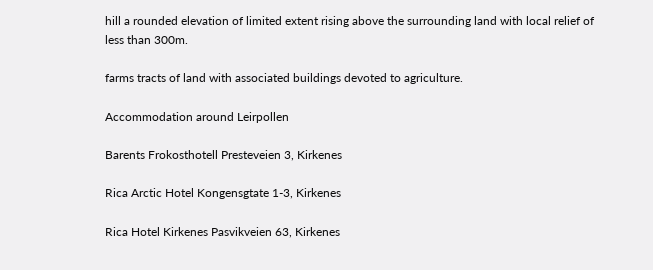hill a rounded elevation of limited extent rising above the surrounding land with local relief of less than 300m.

farms tracts of land with associated buildings devoted to agriculture.

Accommodation around Leirpollen

Barents Frokosthotell Presteveien 3, Kirkenes

Rica Arctic Hotel Kongensgtate 1-3, Kirkenes

Rica Hotel Kirkenes Pasvikveien 63, Kirkenes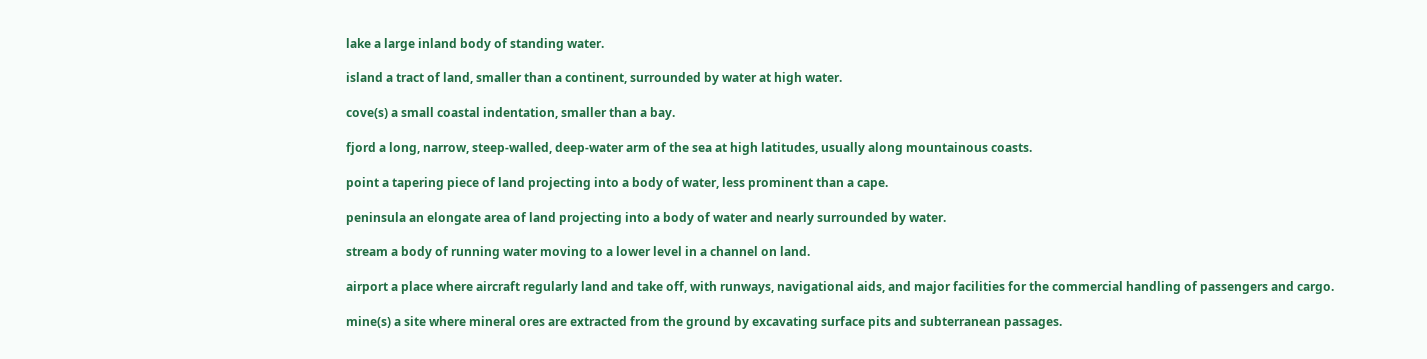lake a large inland body of standing water.

island a tract of land, smaller than a continent, surrounded by water at high water.

cove(s) a small coastal indentation, smaller than a bay.

fjord a long, narrow, steep-walled, deep-water arm of the sea at high latitudes, usually along mountainous coasts.

point a tapering piece of land projecting into a body of water, less prominent than a cape.

peninsula an elongate area of land projecting into a body of water and nearly surrounded by water.

stream a body of running water moving to a lower level in a channel on land.

airport a place where aircraft regularly land and take off, with runways, navigational aids, and major facilities for the commercial handling of passengers and cargo.

mine(s) a site where mineral ores are extracted from the ground by excavating surface pits and subterranean passages.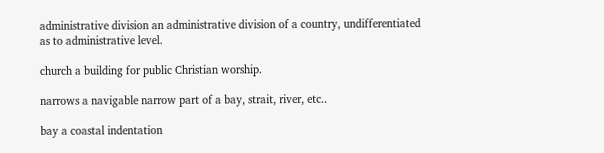administrative division an administrative division of a country, undifferentiated as to administrative level.

church a building for public Christian worship.

narrows a navigable narrow part of a bay, strait, river, etc..

bay a coastal indentation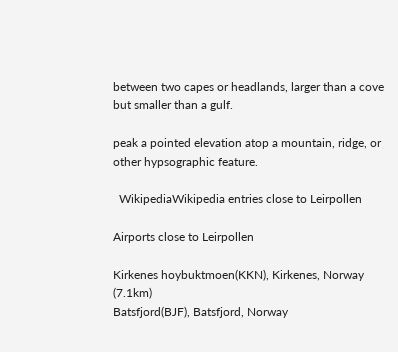between two capes or headlands, larger than a cove but smaller than a gulf.

peak a pointed elevation atop a mountain, ridge, or other hypsographic feature.

  WikipediaWikipedia entries close to Leirpollen

Airports close to Leirpollen

Kirkenes hoybuktmoen(KKN), Kirkenes, Norway (7.1km)
Batsfjord(BJF), Batsfjord, Norway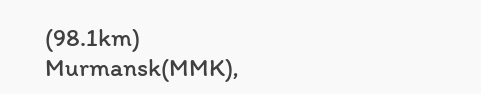(98.1km)
Murmansk(MMK),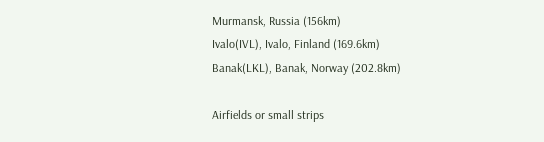Murmansk, Russia (156km)
Ivalo(IVL), Ivalo, Finland (169.6km)
Banak(LKL), Banak, Norway (202.8km)

Airfields or small strips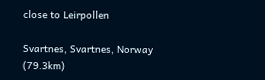close to Leirpollen

Svartnes, Svartnes, Norway (79.3km)